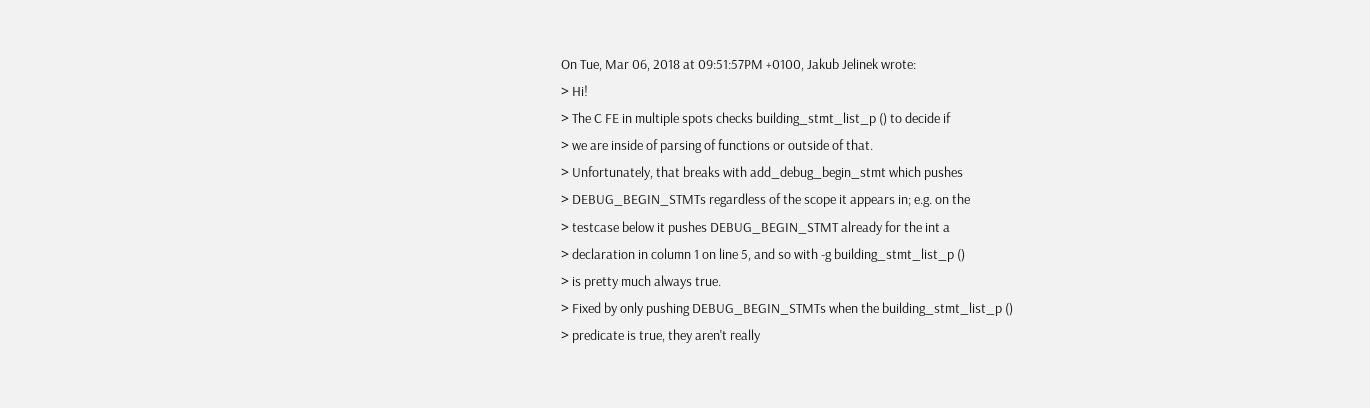On Tue, Mar 06, 2018 at 09:51:57PM +0100, Jakub Jelinek wrote:
> Hi!
> The C FE in multiple spots checks building_stmt_list_p () to decide if
> we are inside of parsing of functions or outside of that.
> Unfortunately, that breaks with add_debug_begin_stmt which pushes
> DEBUG_BEGIN_STMTs regardless of the scope it appears in; e.g. on the
> testcase below it pushes DEBUG_BEGIN_STMT already for the int a
> declaration in column 1 on line 5, and so with -g building_stmt_list_p ()
> is pretty much always true.
> Fixed by only pushing DEBUG_BEGIN_STMTs when the building_stmt_list_p ()
> predicate is true, they aren't really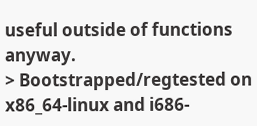useful outside of functions anyway.
> Bootstrapped/regtested on x86_64-linux and i686-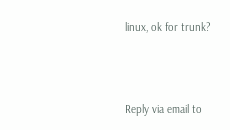linux, ok for trunk?



Reply via email to